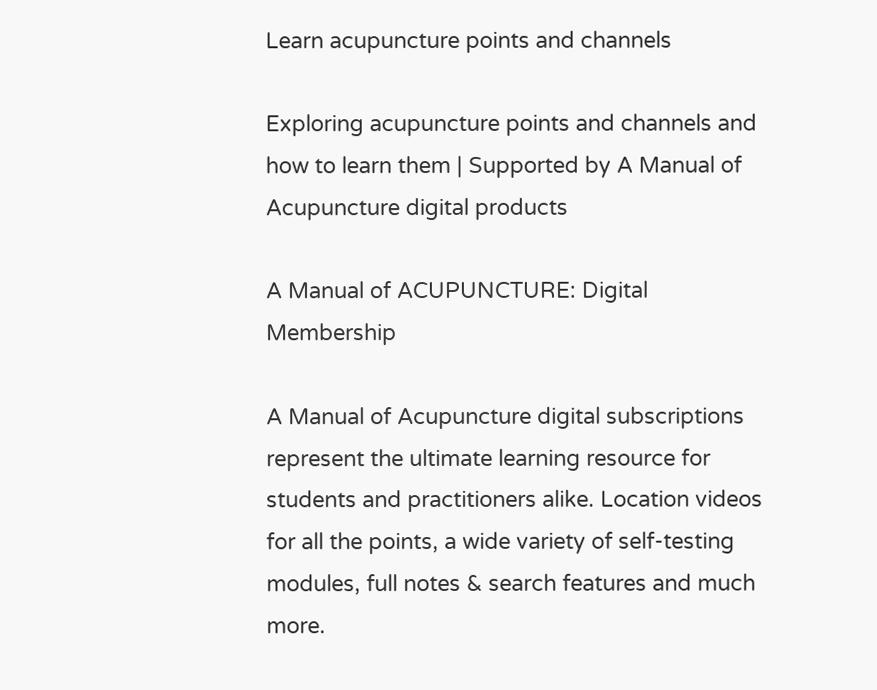Learn acupuncture points and channels

Exploring acupuncture points and channels and how to learn them | Supported by A Manual of Acupuncture digital products

A Manual of ACUPUNCTURE: Digital Membership

A Manual of Acupuncture digital subscriptions represent the ultimate learning resource for students and practitioners alike. Location videos for all the points, a wide variety of self-testing modules, full notes & search features and much more.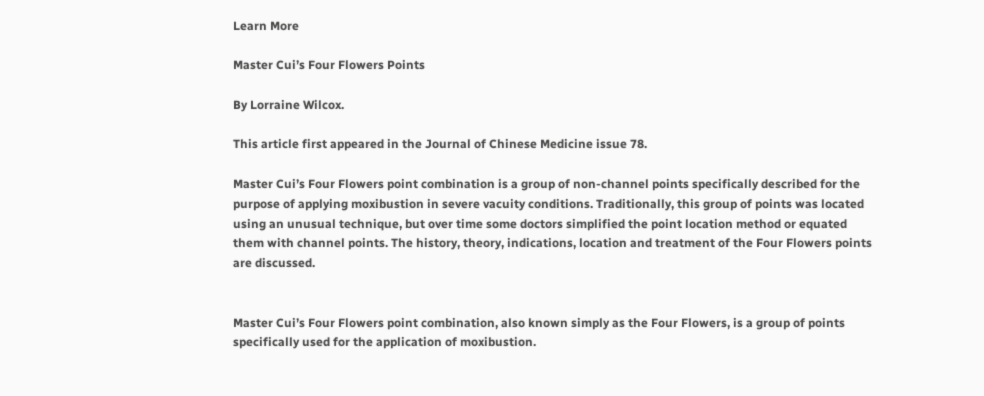Learn More

Master Cui’s Four Flowers Points

By Lorraine Wilcox.

This article first appeared in the Journal of Chinese Medicine issue 78.

Master Cui’s Four Flowers point combination is a group of non-channel points specifically described for the purpose of applying moxibustion in severe vacuity conditions. Traditionally, this group of points was located using an unusual technique, but over time some doctors simplified the point location method or equated them with channel points. The history, theory, indications, location and treatment of the Four Flowers points are discussed.


Master Cui’s Four Flowers point combination, also known simply as the Four Flowers, is a group of points specifically used for the application of moxibustion.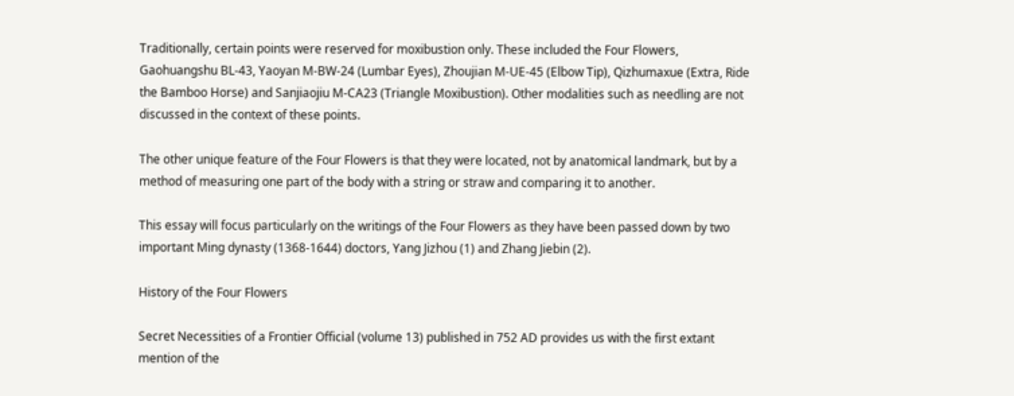Traditionally, certain points were reserved for moxibustion only. These included the Four Flowers, Gaohuangshu BL-43, Yaoyan M-BW-24 (Lumbar Eyes), Zhoujian M-UE-45 (Elbow Tip), Qizhumaxue (Extra, Ride the Bamboo Horse) and Sanjiaojiu M-CA23 (Triangle Moxibustion). Other modalities such as needling are not discussed in the context of these points.

The other unique feature of the Four Flowers is that they were located, not by anatomical landmark, but by a method of measuring one part of the body with a string or straw and comparing it to another.

This essay will focus particularly on the writings of the Four Flowers as they have been passed down by two important Ming dynasty (1368-1644) doctors, Yang Jizhou (1) and Zhang Jiebin (2).

History of the Four Flowers

Secret Necessities of a Frontier Official (volume 13) published in 752 AD provides us with the first extant mention of the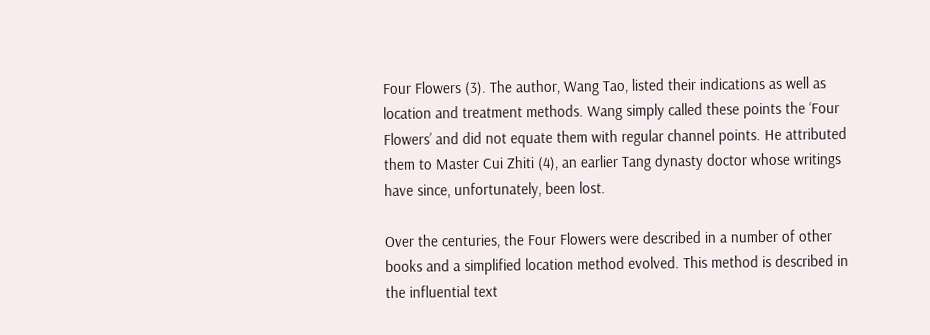Four Flowers (3). The author, Wang Tao, listed their indications as well as location and treatment methods. Wang simply called these points the ‘Four Flowers’ and did not equate them with regular channel points. He attributed them to Master Cui Zhiti (4), an earlier Tang dynasty doctor whose writings have since, unfortunately, been lost.

Over the centuries, the Four Flowers were described in a number of other books and a simplified location method evolved. This method is described in the influential text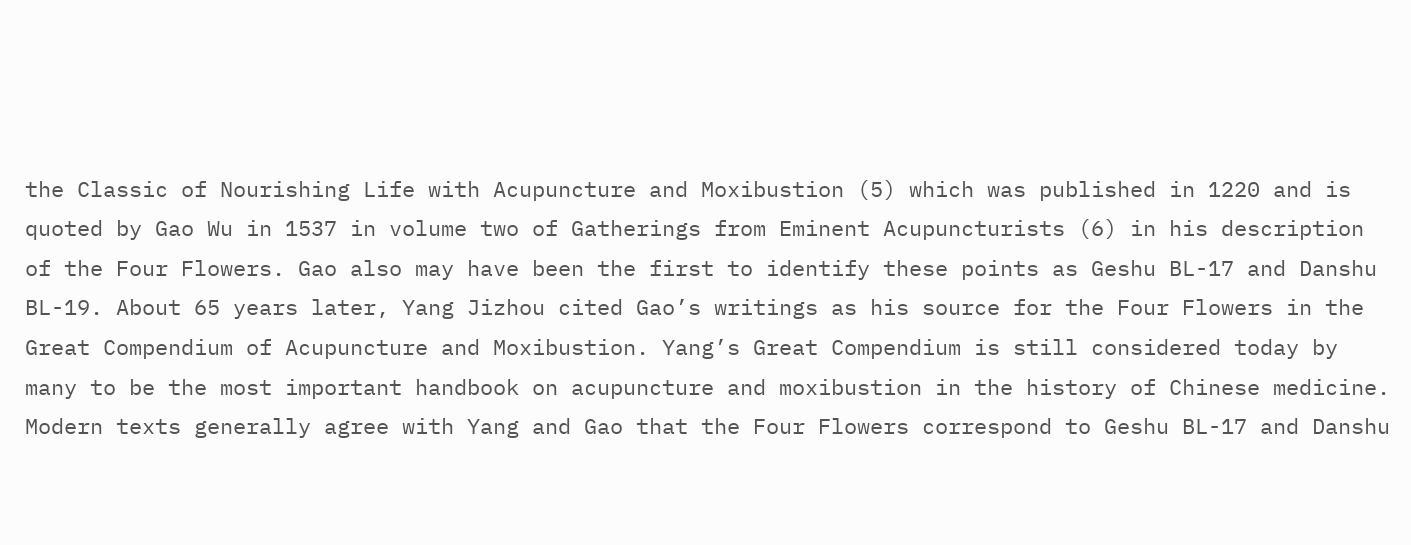the Classic of Nourishing Life with Acupuncture and Moxibustion (5) which was published in 1220 and is quoted by Gao Wu in 1537 in volume two of Gatherings from Eminent Acupuncturists (6) in his description of the Four Flowers. Gao also may have been the first to identify these points as Geshu BL-17 and Danshu BL-19. About 65 years later, Yang Jizhou cited Gao’s writings as his source for the Four Flowers in the Great Compendium of Acupuncture and Moxibustion. Yang’s Great Compendium is still considered today by many to be the most important handbook on acupuncture and moxibustion in the history of Chinese medicine. Modern texts generally agree with Yang and Gao that the Four Flowers correspond to Geshu BL-17 and Danshu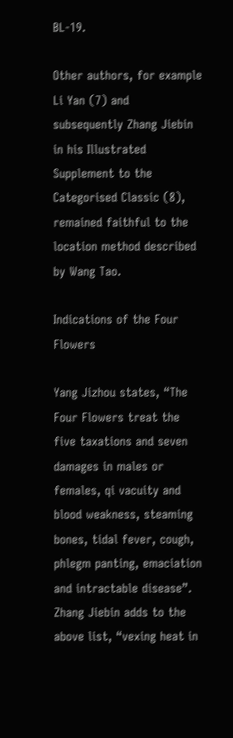BL-19.

Other authors, for example Li Yan (7) and subsequently Zhang Jiebin in his Illustrated Supplement to the Categorised Classic (8), remained faithful to the location method described by Wang Tao.

Indications of the Four Flowers

Yang Jizhou states, “The Four Flowers treat the five taxations and seven damages in males or females, qi vacuity and blood weakness, steaming bones, tidal fever, cough, phlegm panting, emaciation and intractable disease”. Zhang Jiebin adds to the above list, “vexing heat in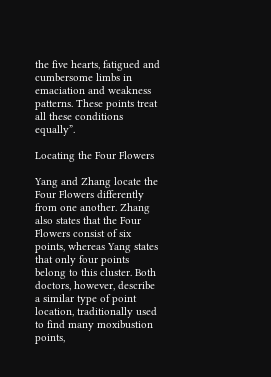the five hearts, fatigued and cumbersome limbs in emaciation and weakness patterns. These points treat all these conditions equally”.

Locating the Four Flowers

Yang and Zhang locate the Four Flowers differently from one another. Zhang also states that the Four Flowers consist of six points, whereas Yang states that only four points belong to this cluster. Both doctors, however, describe a similar type of point location, traditionally used to find many moxibustion points,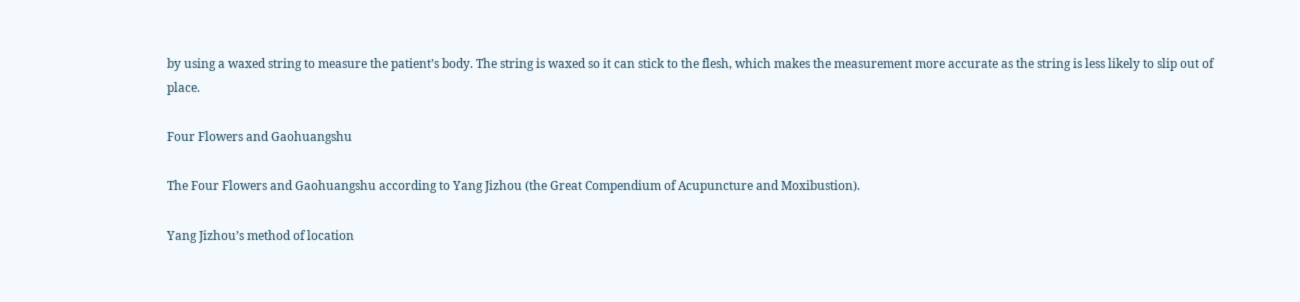by using a waxed string to measure the patient’s body. The string is waxed so it can stick to the flesh, which makes the measurement more accurate as the string is less likely to slip out of place.

Four Flowers and Gaohuangshu

The Four Flowers and Gaohuangshu according to Yang Jizhou (the Great Compendium of Acupuncture and Moxibustion).

Yang Jizhou’s method of location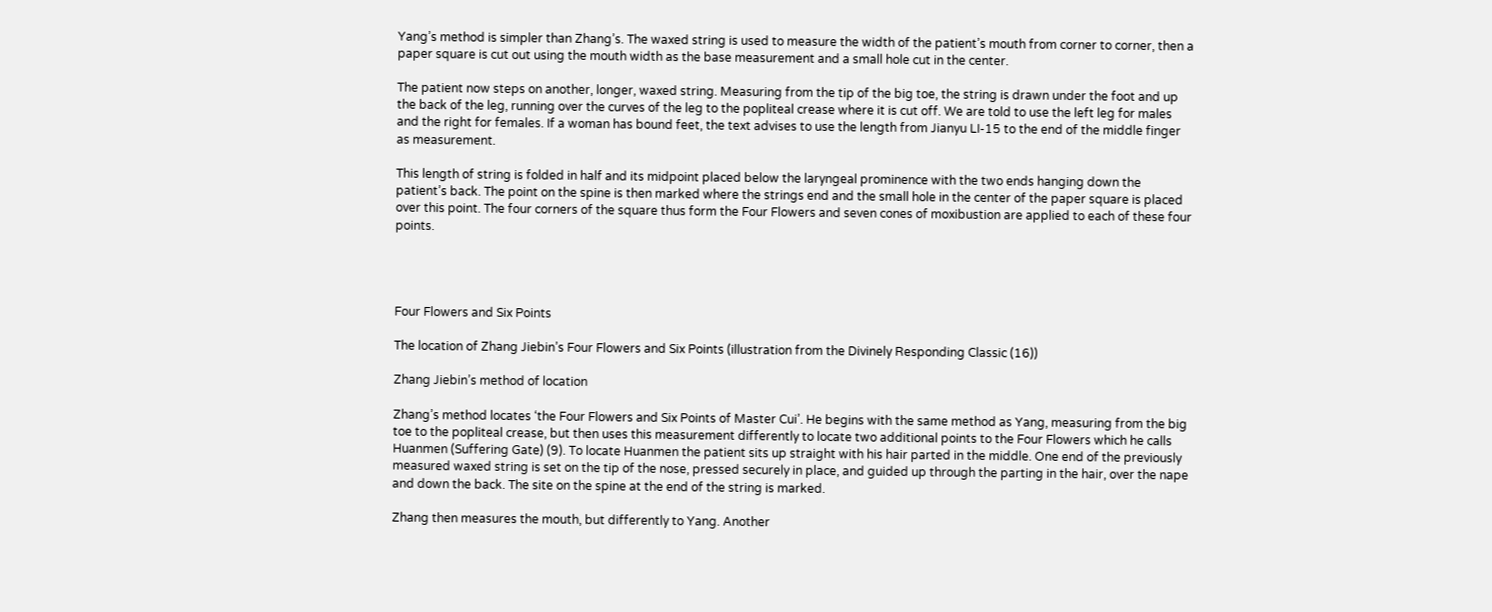Yang’s method is simpler than Zhang’s. The waxed string is used to measure the width of the patient’s mouth from corner to corner, then a paper square is cut out using the mouth width as the base measurement and a small hole cut in the center.

The patient now steps on another, longer, waxed string. Measuring from the tip of the big toe, the string is drawn under the foot and up the back of the leg, running over the curves of the leg to the popliteal crease where it is cut off. We are told to use the left leg for males and the right for females. If a woman has bound feet, the text advises to use the length from Jianyu LI-15 to the end of the middle finger as measurement.

This length of string is folded in half and its midpoint placed below the laryngeal prominence with the two ends hanging down the patient’s back. The point on the spine is then marked where the strings end and the small hole in the center of the paper square is placed over this point. The four corners of the square thus form the Four Flowers and seven cones of moxibustion are applied to each of these four points.




Four Flowers and Six Points

The location of Zhang Jiebin’s Four Flowers and Six Points (illustration from the Divinely Responding Classic (16))

Zhang Jiebin’s method of location

Zhang’s method locates ‘the Four Flowers and Six Points of Master Cui’. He begins with the same method as Yang, measuring from the big toe to the popliteal crease, but then uses this measurement differently to locate two additional points to the Four Flowers which he calls Huanmen (Suffering Gate) (9). To locate Huanmen the patient sits up straight with his hair parted in the middle. One end of the previously measured waxed string is set on the tip of the nose, pressed securely in place, and guided up through the parting in the hair, over the nape and down the back. The site on the spine at the end of the string is marked.

Zhang then measures the mouth, but differently to Yang. Another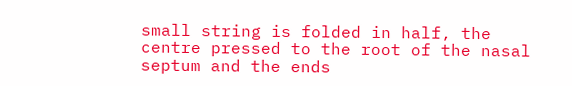small string is folded in half, the centre pressed to the root of the nasal septum and the ends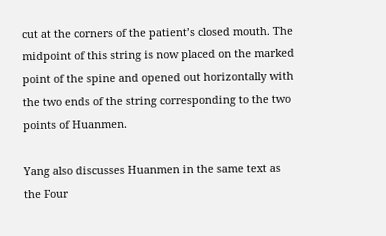cut at the corners of the patient’s closed mouth. The midpoint of this string is now placed on the marked point of the spine and opened out horizontally with the two ends of the string corresponding to the two points of Huanmen.

Yang also discusses Huanmen in the same text as the Four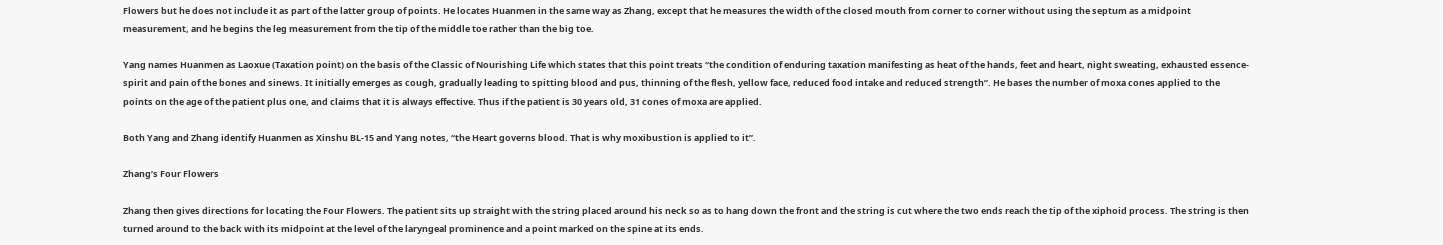Flowers but he does not include it as part of the latter group of points. He locates Huanmen in the same way as Zhang, except that he measures the width of the closed mouth from corner to corner without using the septum as a midpoint measurement, and he begins the leg measurement from the tip of the middle toe rather than the big toe.

Yang names Huanmen as Laoxue (Taxation point) on the basis of the Classic of Nourishing Life which states that this point treats “the condition of enduring taxation manifesting as heat of the hands, feet and heart, night sweating, exhausted essence-spirit and pain of the bones and sinews. It initially emerges as cough, gradually leading to spitting blood and pus, thinning of the flesh, yellow face, reduced food intake and reduced strength”. He bases the number of moxa cones applied to the points on the age of the patient plus one, and claims that it is always effective. Thus if the patient is 30 years old, 31 cones of moxa are applied.

Both Yang and Zhang identify Huanmen as Xinshu BL-15 and Yang notes, “the Heart governs blood. That is why moxibustion is applied to it”.

Zhang’s Four Flowers

Zhang then gives directions for locating the Four Flowers. The patient sits up straight with the string placed around his neck so as to hang down the front and the string is cut where the two ends reach the tip of the xiphoid process. The string is then turned around to the back with its midpoint at the level of the laryngeal prominence and a point marked on the spine at its ends.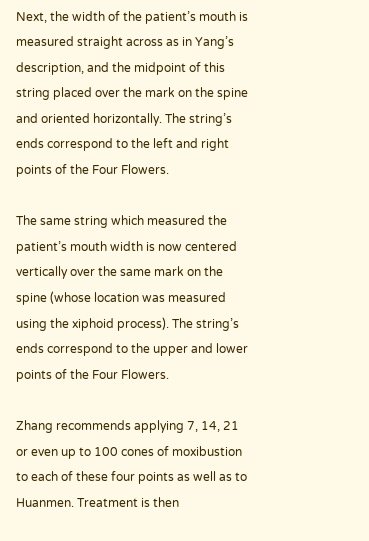Next, the width of the patient’s mouth is measured straight across as in Yang’s description, and the midpoint of this string placed over the mark on the spine and oriented horizontally. The string’s ends correspond to the left and right points of the Four Flowers.

The same string which measured the patient’s mouth width is now centered vertically over the same mark on the spine (whose location was measured using the xiphoid process). The string’s ends correspond to the upper and lower points of the Four Flowers.

Zhang recommends applying 7, 14, 21 or even up to 100 cones of moxibustion to each of these four points as well as to Huanmen. Treatment is then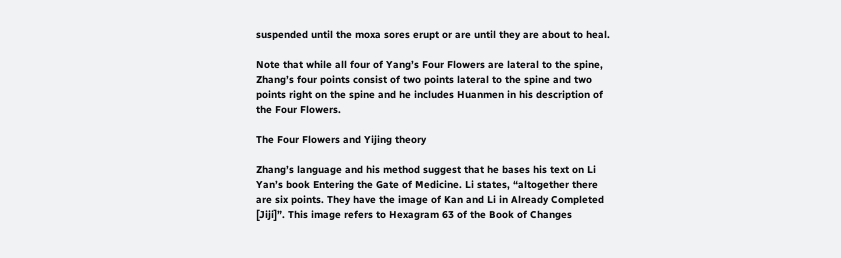suspended until the moxa sores erupt or are until they are about to heal.

Note that while all four of Yang’s Four Flowers are lateral to the spine, Zhang’s four points consist of two points lateral to the spine and two points right on the spine and he includes Huanmen in his description of the Four Flowers.

The Four Flowers and Yijing theory

Zhang’s language and his method suggest that he bases his text on Li Yan’s book Entering the Gate of Medicine. Li states, “altogether there are six points. They have the image of Kan and Li in Already Completed [Jiji]”. This image refers to Hexagram 63 of the Book of Changes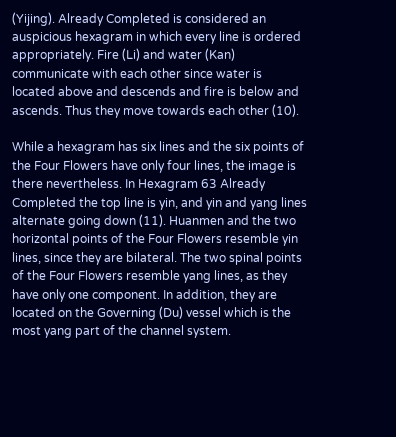(Yijing). Already Completed is considered an auspicious hexagram in which every line is ordered appropriately. Fire (Li) and water (Kan) communicate with each other since water is located above and descends and fire is below and ascends. Thus they move towards each other (10).

While a hexagram has six lines and the six points of the Four Flowers have only four lines, the image is there nevertheless. In Hexagram 63 Already Completed the top line is yin, and yin and yang lines alternate going down (11). Huanmen and the two horizontal points of the Four Flowers resemble yin lines, since they are bilateral. The two spinal points of the Four Flowers resemble yang lines, as they have only one component. In addition, they are located on the Governing (Du) vessel which is the most yang part of the channel system.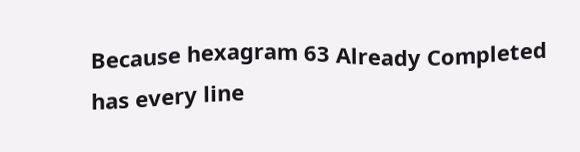Because hexagram 63 Already Completed has every line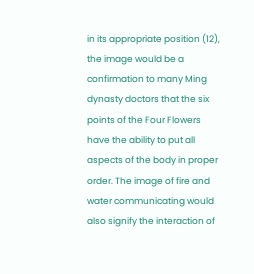in its appropriate position (12), the image would be a confirmation to many Ming dynasty doctors that the six points of the Four Flowers have the ability to put all aspects of the body in proper order. The image of fire and water communicating would also signify the interaction of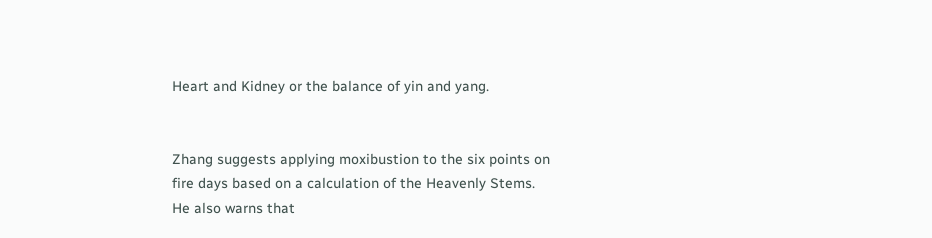Heart and Kidney or the balance of yin and yang.


Zhang suggests applying moxibustion to the six points on fire days based on a calculation of the Heavenly Stems. He also warns that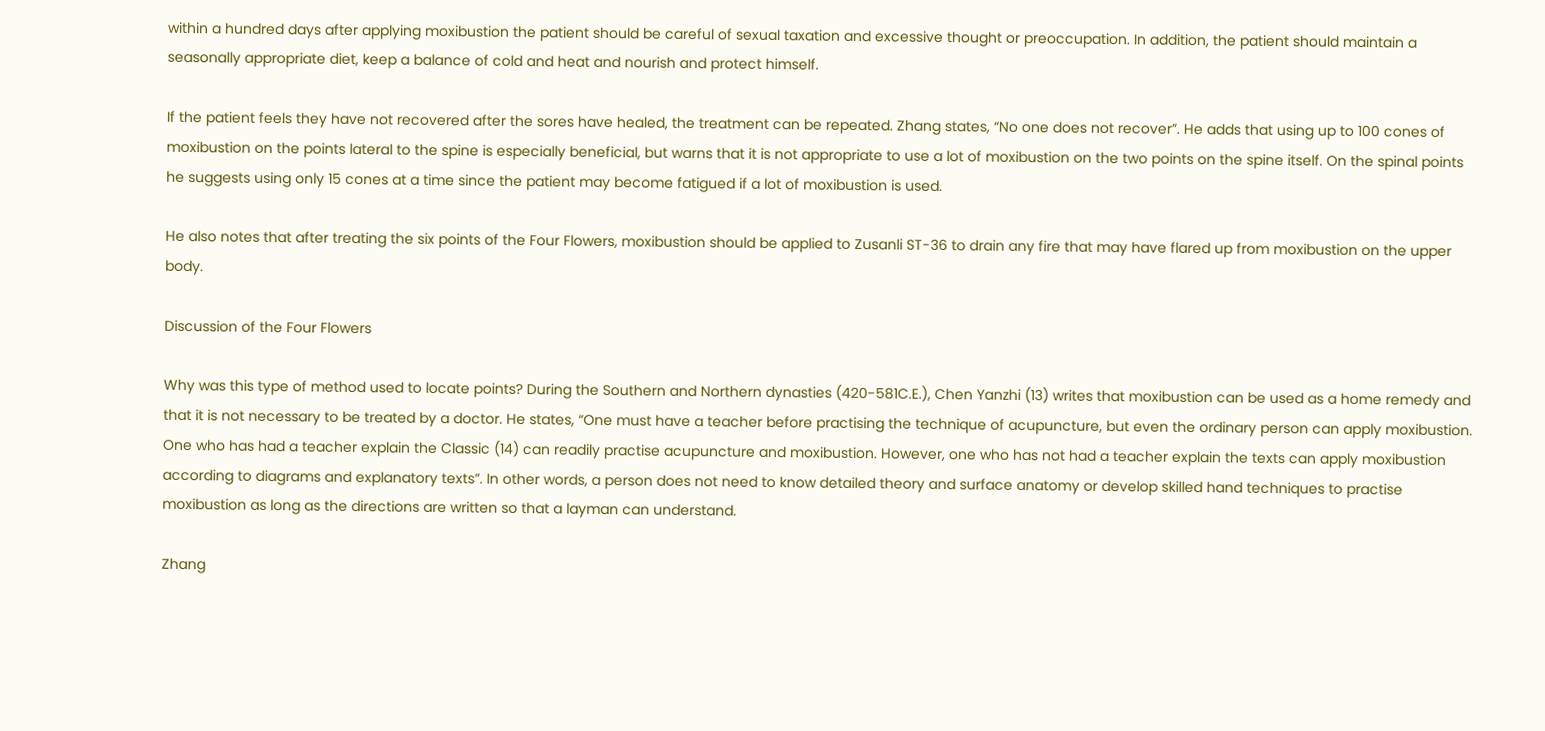within a hundred days after applying moxibustion the patient should be careful of sexual taxation and excessive thought or preoccupation. In addition, the patient should maintain a seasonally appropriate diet, keep a balance of cold and heat and nourish and protect himself.

If the patient feels they have not recovered after the sores have healed, the treatment can be repeated. Zhang states, “No one does not recover”. He adds that using up to 100 cones of moxibustion on the points lateral to the spine is especially beneficial, but warns that it is not appropriate to use a lot of moxibustion on the two points on the spine itself. On the spinal points he suggests using only 15 cones at a time since the patient may become fatigued if a lot of moxibustion is used.

He also notes that after treating the six points of the Four Flowers, moxibustion should be applied to Zusanli ST-36 to drain any fire that may have flared up from moxibustion on the upper body.

Discussion of the Four Flowers

Why was this type of method used to locate points? During the Southern and Northern dynasties (420-581C.E.), Chen Yanzhi (13) writes that moxibustion can be used as a home remedy and that it is not necessary to be treated by a doctor. He states, “One must have a teacher before practising the technique of acupuncture, but even the ordinary person can apply moxibustion. One who has had a teacher explain the Classic (14) can readily practise acupuncture and moxibustion. However, one who has not had a teacher explain the texts can apply moxibustion according to diagrams and explanatory texts”. In other words, a person does not need to know detailed theory and surface anatomy or develop skilled hand techniques to practise moxibustion as long as the directions are written so that a layman can understand.

Zhang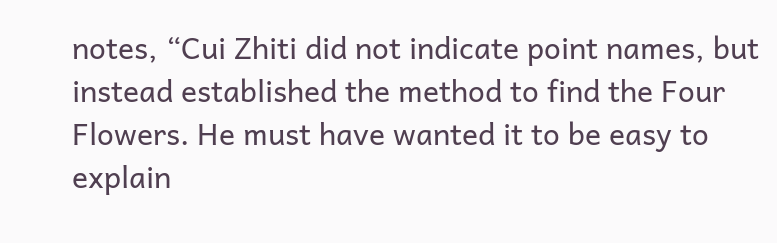notes, “Cui Zhiti did not indicate point names, but instead established the method to find the Four Flowers. He must have wanted it to be easy to explain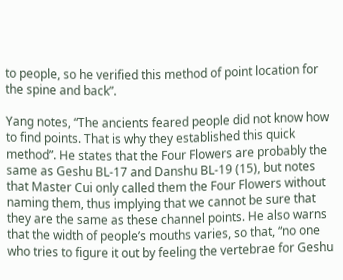to people, so he verified this method of point location for the spine and back”.

Yang notes, “The ancients feared people did not know how to find points. That is why they established this quick method”. He states that the Four Flowers are probably the same as Geshu BL-17 and Danshu BL-19 (15), but notes that Master Cui only called them the Four Flowers without naming them, thus implying that we cannot be sure that they are the same as these channel points. He also warns that the width of people’s mouths varies, so that, “no one who tries to figure it out by feeling the vertebrae for Geshu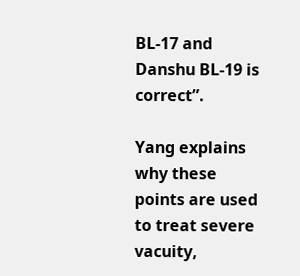BL-17 and Danshu BL-19 is correct”.

Yang explains why these points are used to treat severe vacuity,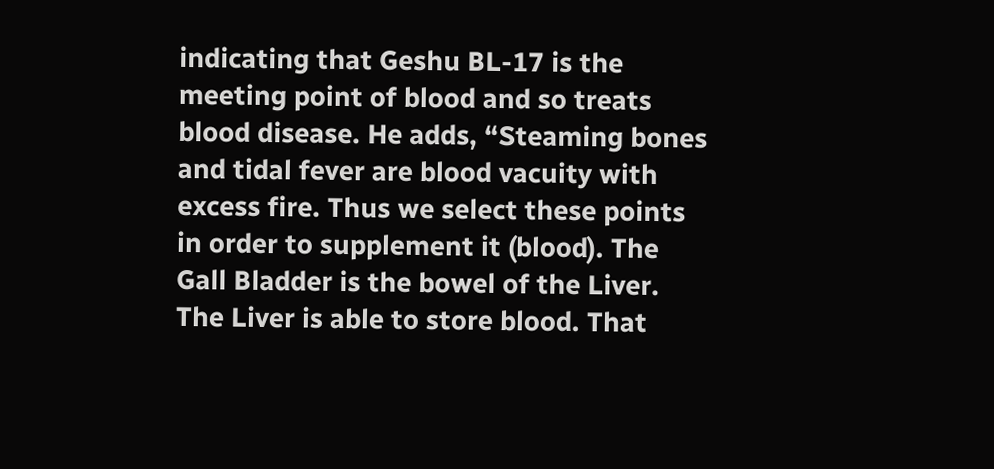indicating that Geshu BL-17 is the meeting point of blood and so treats blood disease. He adds, “Steaming bones and tidal fever are blood vacuity with excess fire. Thus we select these points in order to supplement it (blood). The Gall Bladder is the bowel of the Liver. The Liver is able to store blood. That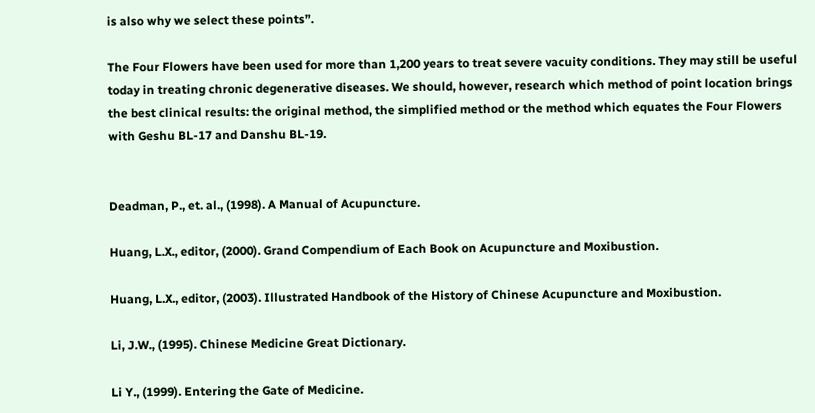is also why we select these points”.

The Four Flowers have been used for more than 1,200 years to treat severe vacuity conditions. They may still be useful today in treating chronic degenerative diseases. We should, however, research which method of point location brings the best clinical results: the original method, the simplified method or the method which equates the Four Flowers with Geshu BL-17 and Danshu BL-19.


Deadman, P., et. al., (1998). A Manual of Acupuncture.

Huang, L.X., editor, (2000). Grand Compendium of Each Book on Acupuncture and Moxibustion.

Huang, L.X., editor, (2003). Illustrated Handbook of the History of Chinese Acupuncture and Moxibustion.

Li, J.W., (1995). Chinese Medicine Great Dictionary.

Li Y., (1999). Entering the Gate of Medicine.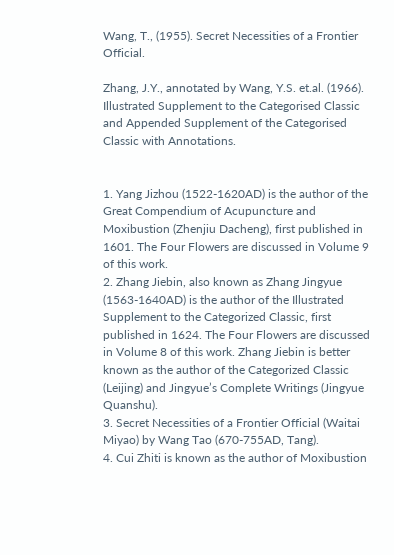Wang, T., (1955). Secret Necessities of a Frontier Official.

Zhang, J.Y., annotated by Wang, Y.S. et.al. (1966). Illustrated Supplement to the Categorised Classic and Appended Supplement of the Categorised Classic with Annotations.


1. Yang Jizhou (1522-1620AD) is the author of the Great Compendium of Acupuncture and Moxibustion (Zhenjiu Dacheng), first published in 1601. The Four Flowers are discussed in Volume 9 of this work.
2. Zhang Jiebin, also known as Zhang Jingyue (1563-1640AD) is the author of the Illustrated Supplement to the Categorized Classic, first published in 1624. The Four Flowers are discussed in Volume 8 of this work. Zhang Jiebin is better known as the author of the Categorized Classic (Leijing) and Jingyue’s Complete Writings (Jingyue Quanshu).
3. Secret Necessities of a Frontier Official (Waitai Miyao) by Wang Tao (670-755AD, Tang).
4. Cui Zhiti is known as the author of Moxibustion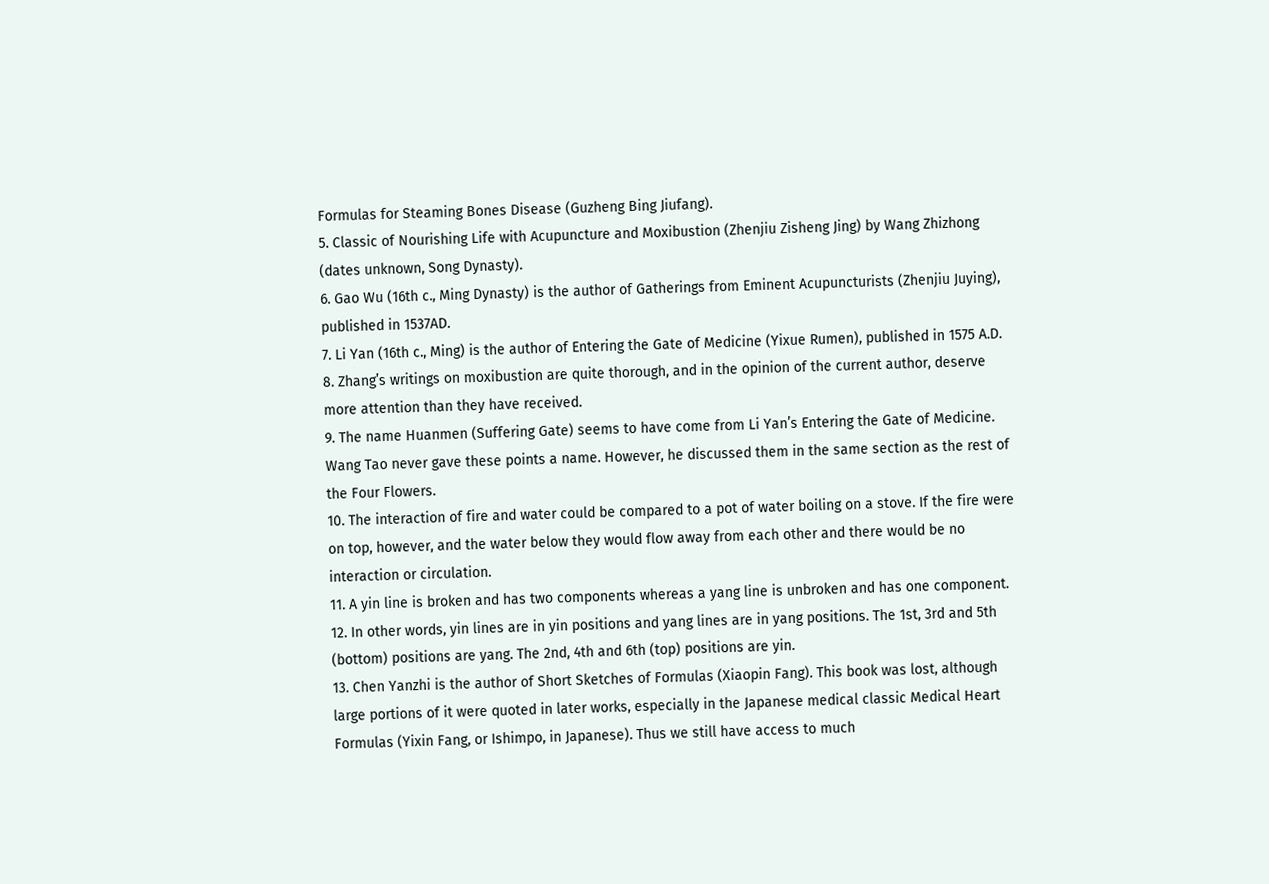Formulas for Steaming Bones Disease (Guzheng Bing Jiufang).
5. Classic of Nourishing Life with Acupuncture and Moxibustion (Zhenjiu Zisheng Jing) by Wang Zhizhong (dates unknown, Song Dynasty).
6. Gao Wu (16th c., Ming Dynasty) is the author of Gatherings from Eminent Acupuncturists (Zhenjiu Juying), published in 1537AD.
7. Li Yan (16th c., Ming) is the author of Entering the Gate of Medicine (Yixue Rumen), published in 1575 A.D.
8. Zhang’s writings on moxibustion are quite thorough, and in the opinion of the current author, deserve more attention than they have received.
9. The name Huanmen (Suffering Gate) seems to have come from Li Yan’s Entering the Gate of Medicine. Wang Tao never gave these points a name. However, he discussed them in the same section as the rest of the Four Flowers.
10. The interaction of fire and water could be compared to a pot of water boiling on a stove. If the fire were on top, however, and the water below they would flow away from each other and there would be no interaction or circulation.
11. A yin line is broken and has two components whereas a yang line is unbroken and has one component.
12. In other words, yin lines are in yin positions and yang lines are in yang positions. The 1st, 3rd and 5th (bottom) positions are yang. The 2nd, 4th and 6th (top) positions are yin.
13. Chen Yanzhi is the author of Short Sketches of Formulas (Xiaopin Fang). This book was lost, although large portions of it were quoted in later works, especially in the Japanese medical classic Medical Heart Formulas (Yixin Fang, or Ishimpo, in Japanese). Thus we still have access to much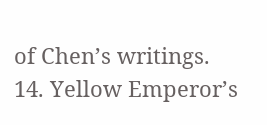of Chen’s writings.
14. Yellow Emperor’s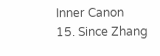Inner Canon
15. Since Zhang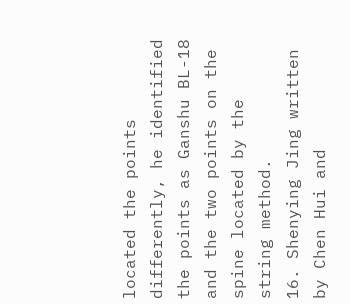located the points differently, he identified the points as Ganshu BL-18 and the two points on the spine located by the string method.
16. Shenying Jing written by Chen Hui and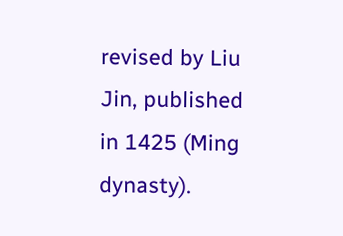revised by Liu Jin, published in 1425 (Ming dynasty).